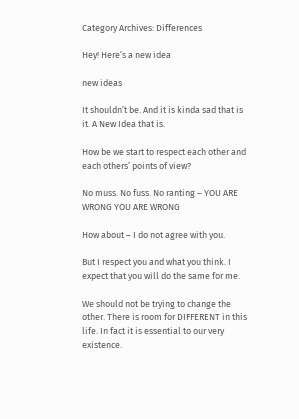Category Archives: Differences

Hey! Here’s a new idea

new ideas

It shouldn’t be. And it is kinda sad that is it. A New Idea that is.

How be we start to respect each other and each others’ points of view?

No muss. No fuss. No ranting – YOU ARE WRONG YOU ARE WRONG

How about – I do not agree with you.

But I respect you and what you think. I expect that you will do the same for me.

We should not be trying to change the other. There is room for DIFFERENT in this life. In fact it is essential to our very existence.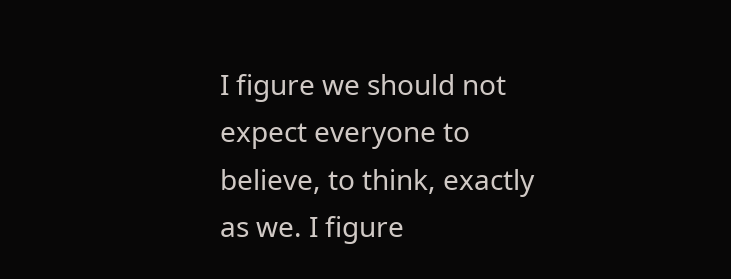I figure we should not expect everyone to believe, to think, exactly as we. I figure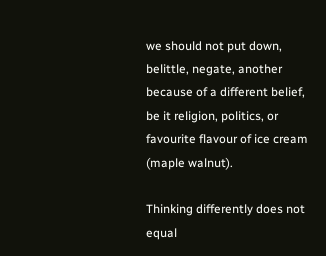we should not put down, belittle, negate, another because of a different belief, be it religion, politics, or favourite flavour of ice cream (maple walnut).

Thinking differently does not equal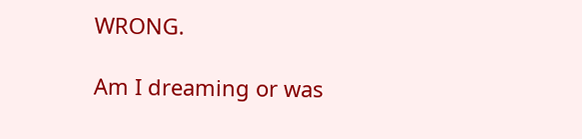WRONG.

Am I dreaming or was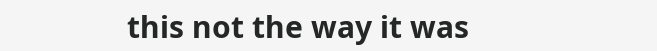this not the way it was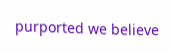purported we believe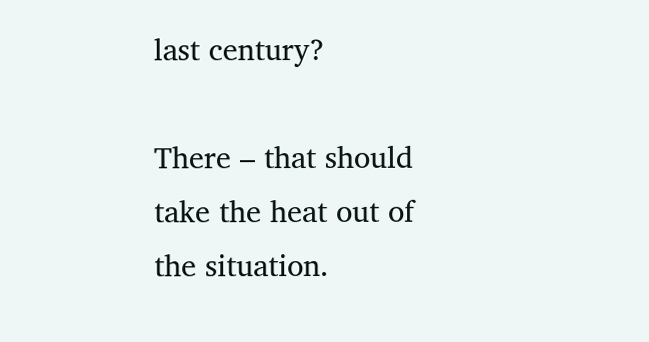last century?

There – that should take the heat out of the situation.